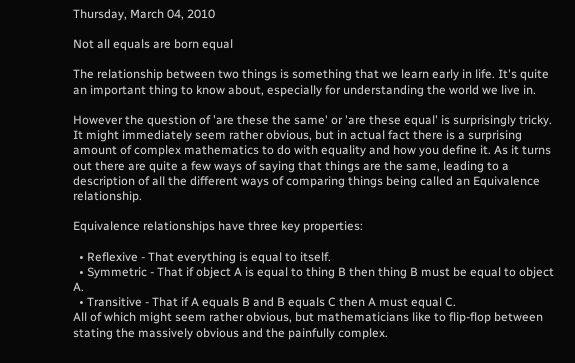Thursday, March 04, 2010

Not all equals are born equal

The relationship between two things is something that we learn early in life. It's quite an important thing to know about, especially for understanding the world we live in.

However the question of 'are these the same' or 'are these equal' is surprisingly tricky. It might immediately seem rather obvious, but in actual fact there is a surprising amount of complex mathematics to do with equality and how you define it. As it turns out there are quite a few ways of saying that things are the same, leading to a description of all the different ways of comparing things being called an Equivalence relationship.

Equivalence relationships have three key properties:

  • Reflexive - That everything is equal to itself.
  • Symmetric - That if object A is equal to thing B then thing B must be equal to object A.
  • Transitive - That if A equals B and B equals C then A must equal C.
All of which might seem rather obvious, but mathematicians like to flip-flop between stating the massively obvious and the painfully complex.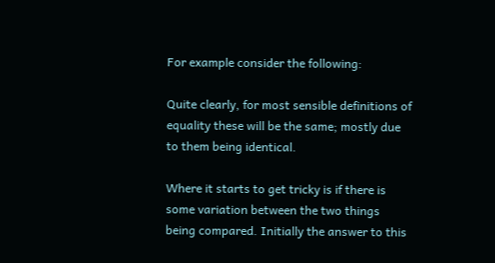For example consider the following:

Quite clearly, for most sensible definitions of equality these will be the same; mostly due to them being identical.

Where it starts to get tricky is if there is some variation between the two things being compared. Initially the answer to this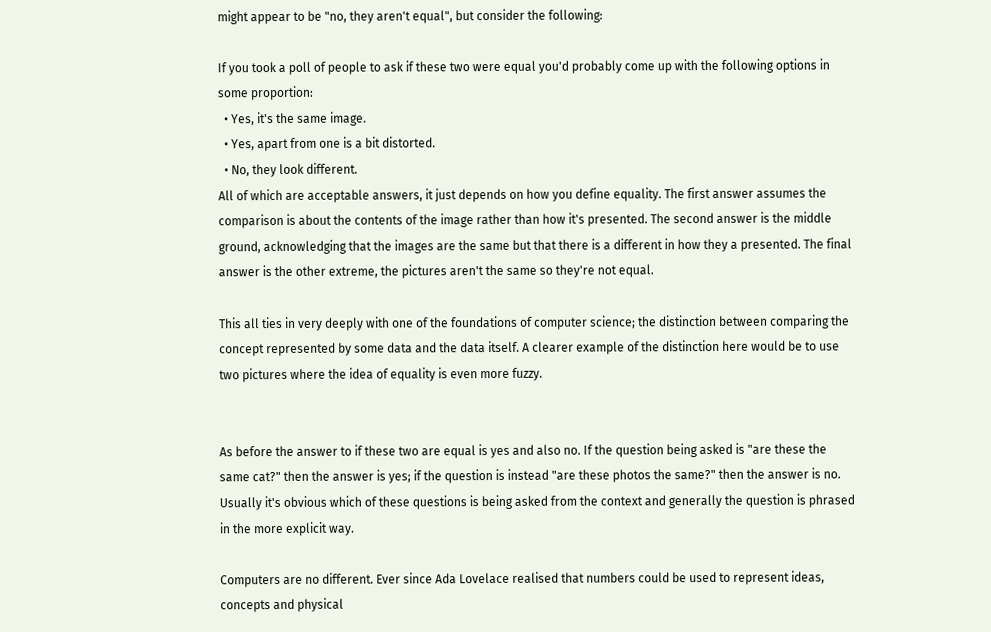might appear to be "no, they aren't equal", but consider the following:

If you took a poll of people to ask if these two were equal you'd probably come up with the following options in some proportion:
  • Yes, it's the same image.
  • Yes, apart from one is a bit distorted.
  • No, they look different.
All of which are acceptable answers, it just depends on how you define equality. The first answer assumes the comparison is about the contents of the image rather than how it's presented. The second answer is the middle ground, acknowledging that the images are the same but that there is a different in how they a presented. The final answer is the other extreme, the pictures aren't the same so they're not equal.

This all ties in very deeply with one of the foundations of computer science; the distinction between comparing the concept represented by some data and the data itself. A clearer example of the distinction here would be to use two pictures where the idea of equality is even more fuzzy.


As before the answer to if these two are equal is yes and also no. If the question being asked is "are these the same cat?" then the answer is yes; if the question is instead "are these photos the same?" then the answer is no. Usually it's obvious which of these questions is being asked from the context and generally the question is phrased in the more explicit way.

Computers are no different. Ever since Ada Lovelace realised that numbers could be used to represent ideas, concepts and physical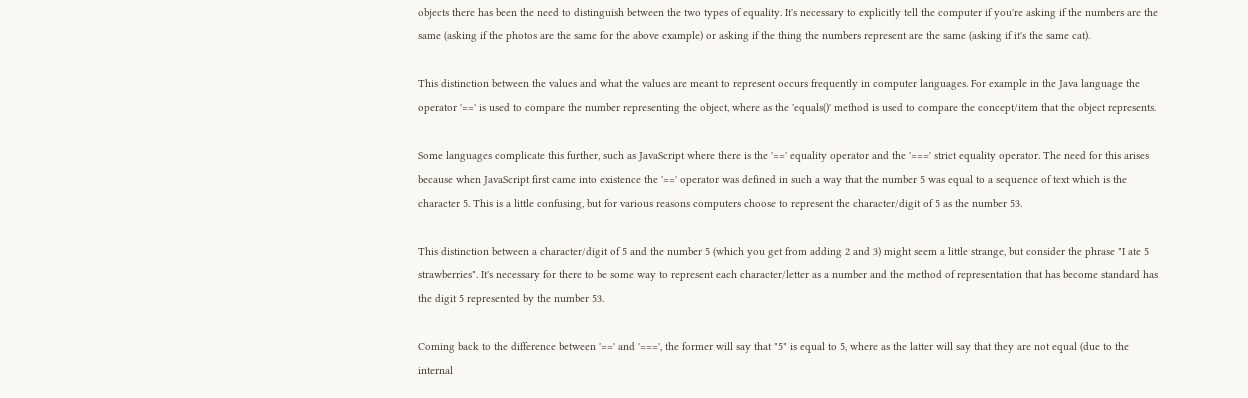objects there has been the need to distinguish between the two types of equality. It's necessary to explicitly tell the computer if you're asking if the numbers are the same (asking if the photos are the same for the above example) or asking if the thing the numbers represent are the same (asking if it's the same cat).

This distinction between the values and what the values are meant to represent occurs frequently in computer languages. For example in the Java language the operator '==' is used to compare the number representing the object, where as the 'equals()' method is used to compare the concept/item that the object represents.

Some languages complicate this further, such as JavaScript where there is the '==' equality operator and the '===' strict equality operator. The need for this arises because when JavaScript first came into existence the '==' operator was defined in such a way that the number 5 was equal to a sequence of text which is the character 5. This is a little confusing, but for various reasons computers choose to represent the character/digit of 5 as the number 53.

This distinction between a character/digit of 5 and the number 5 (which you get from adding 2 and 3) might seem a little strange, but consider the phrase "I ate 5 strawberries". It's necessary for there to be some way to represent each character/letter as a number and the method of representation that has become standard has the digit 5 represented by the number 53.

Coming back to the difference between '==' and '===', the former will say that "5" is equal to 5, where as the latter will say that they are not equal (due to the internal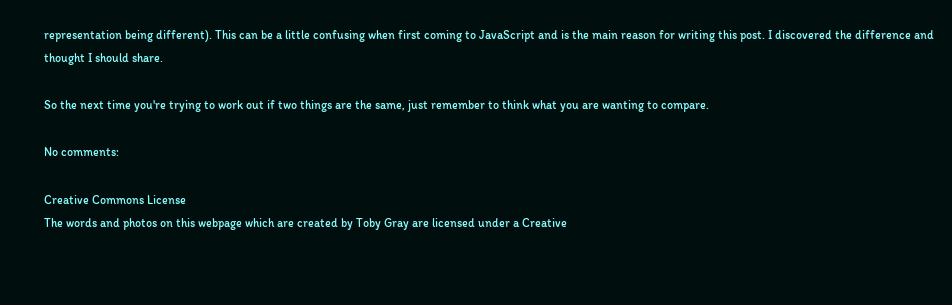representation being different). This can be a little confusing when first coming to JavaScript and is the main reason for writing this post. I discovered the difference and thought I should share.

So the next time you're trying to work out if two things are the same, just remember to think what you are wanting to compare.

No comments:

Creative Commons License
The words and photos on this webpage which are created by Toby Gray are licensed under a Creative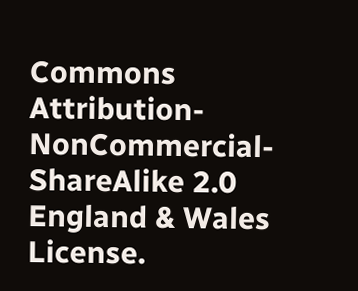Commons Attribution-NonCommercial-ShareAlike 2.0 England & Wales License.